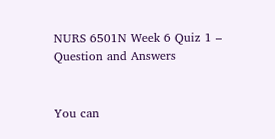NURS 6501N Week 6 Quiz 1 – Question and Answers


You can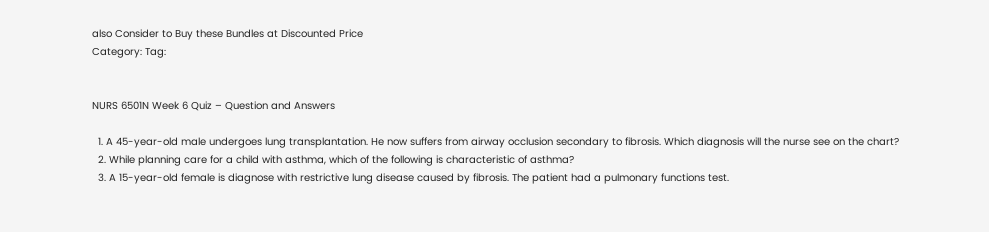also Consider to Buy these Bundles at Discounted Price
Category: Tag:


NURS 6501N Week 6 Quiz – Question and Answers

  1. A 45-year-old male undergoes lung transplantation. He now suffers from airway occlusion secondary to fibrosis. Which diagnosis will the nurse see on the chart?
  2. While planning care for a child with asthma, which of the following is characteristic of asthma?
  3. A 15-year-old female is diagnose with restrictive lung disease caused by fibrosis. The patient had a pulmonary functions test.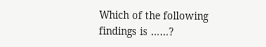Which of the following findings is ……?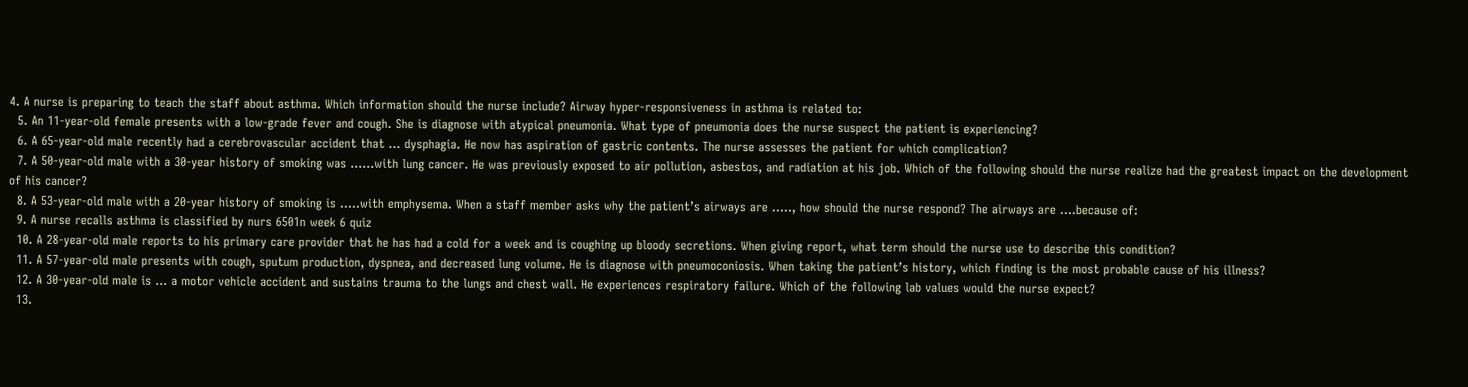4. A nurse is preparing to teach the staff about asthma. Which information should the nurse include? Airway hyper-responsiveness in asthma is related to:
  5. An 11-year-old female presents with a low-grade fever and cough. She is diagnose with atypical pneumonia. What type of pneumonia does the nurse suspect the patient is experiencing?
  6. A 65-year-old male recently had a cerebrovascular accident that … dysphagia. He now has aspiration of gastric contents. The nurse assesses the patient for which complication?
  7. A 50-year-old male with a 30-year history of smoking was ……with lung cancer. He was previously exposed to air pollution, asbestos, and radiation at his job. Which of the following should the nurse realize had the greatest impact on the development of his cancer?
  8. A 53-year-old male with a 20-year history of smoking is …..with emphysema. When a staff member asks why the patient’s airways are ….., how should the nurse respond? The airways are ….because of:
  9. A nurse recalls asthma is classified by nurs 6501n week 6 quiz
  10. A 28-year-old male reports to his primary care provider that he has had a cold for a week and is coughing up bloody secretions. When giving report, what term should the nurse use to describe this condition?
  11. A 57-year-old male presents with cough, sputum production, dyspnea, and decreased lung volume. He is diagnose with pneumoconiosis. When taking the patient’s history, which finding is the most probable cause of his illness?
  12. A 30-year-old male is … a motor vehicle accident and sustains trauma to the lungs and chest wall. He experiences respiratory failure. Which of the following lab values would the nurse expect?
  13.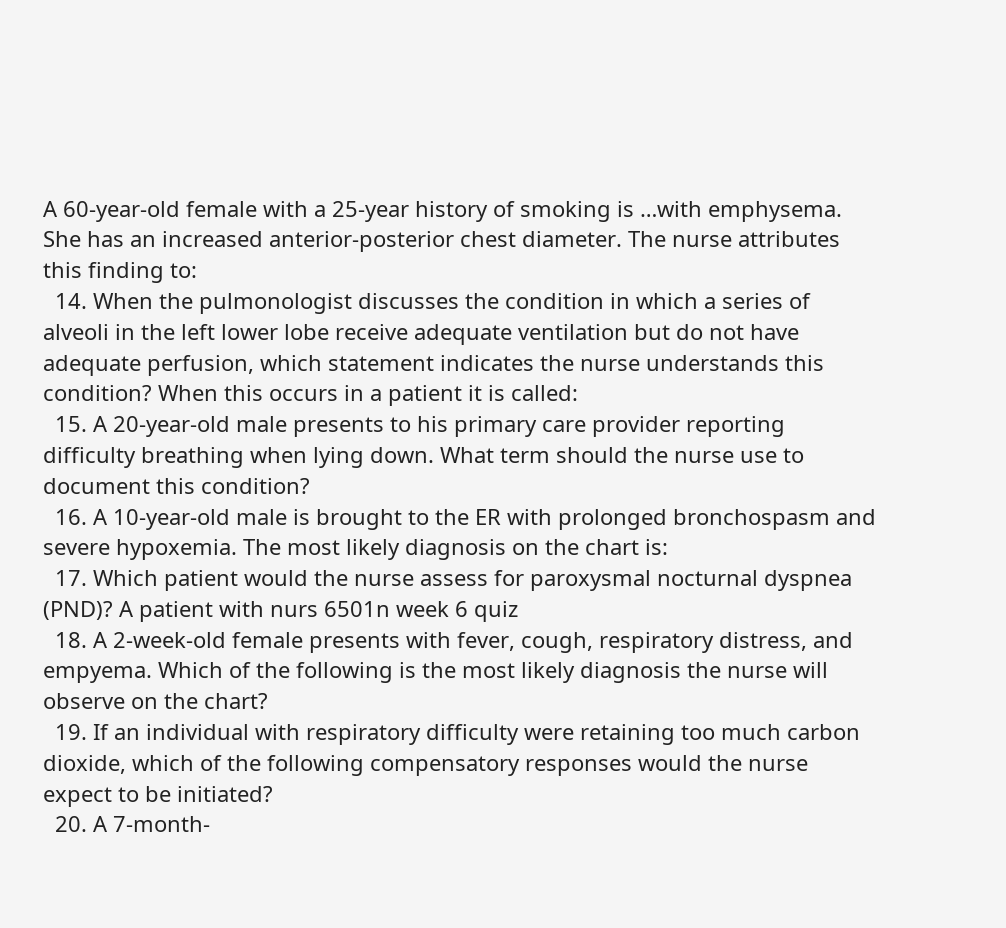A 60-year-old female with a 25-year history of smoking is …with emphysema. She has an increased anterior-posterior chest diameter. The nurse attributes this finding to:
  14. When the pulmonologist discusses the condition in which a series of alveoli in the left lower lobe receive adequate ventilation but do not have adequate perfusion, which statement indicates the nurse understands this condition? When this occurs in a patient it is called:
  15. A 20-year-old male presents to his primary care provider reporting difficulty breathing when lying down. What term should the nurse use to document this condition?
  16. A 10-year-old male is brought to the ER with prolonged bronchospasm and severe hypoxemia. The most likely diagnosis on the chart is:
  17. Which patient would the nurse assess for paroxysmal nocturnal dyspnea (PND)? A patient with nurs 6501n week 6 quiz
  18. A 2-week-old female presents with fever, cough, respiratory distress, and empyema. Which of the following is the most likely diagnosis the nurse will observe on the chart?
  19. If an individual with respiratory difficulty were retaining too much carbon dioxide, which of the following compensatory responses would the nurse expect to be initiated?
  20. A 7-month-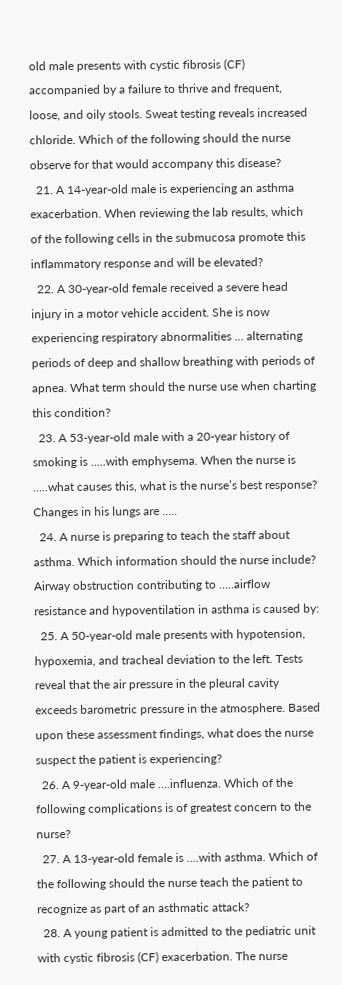old male presents with cystic fibrosis (CF) accompanied by a failure to thrive and frequent, loose, and oily stools. Sweat testing reveals increased chloride. Which of the following should the nurse observe for that would accompany this disease?
  21. A 14-year-old male is experiencing an asthma exacerbation. When reviewing the lab results, which of the following cells in the submucosa promote this inflammatory response and will be elevated?
  22. A 30-year-old female received a severe head injury in a motor vehicle accident. She is now experiencing respiratory abnormalities … alternating periods of deep and shallow breathing with periods of apnea. What term should the nurse use when charting this condition?
  23. A 53-year-old male with a 20-year history of smoking is …..with emphysema. When the nurse is …..what causes this, what is the nurse’s best response? Changes in his lungs are …..
  24. A nurse is preparing to teach the staff about asthma. Which information should the nurse include? Airway obstruction contributing to …..airflow resistance and hypoventilation in asthma is caused by:
  25. A 50-year-old male presents with hypotension, hypoxemia, and tracheal deviation to the left. Tests reveal that the air pressure in the pleural cavity exceeds barometric pressure in the atmosphere. Based upon these assessment findings, what does the nurse suspect the patient is experiencing?
  26. A 9-year-old male ….influenza. Which of the following complications is of greatest concern to the nurse?
  27. A 13-year-old female is ….with asthma. Which of the following should the nurse teach the patient to recognize as part of an asthmatic attack?
  28. A young patient is admitted to the pediatric unit with cystic fibrosis (CF) exacerbation. The nurse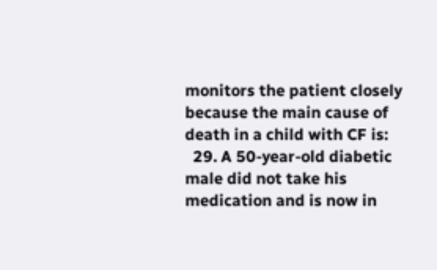monitors the patient closely because the main cause of death in a child with CF is:
  29. A 50-year-old diabetic male did not take his medication and is now in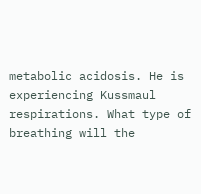metabolic acidosis. He is experiencing Kussmaul respirations. What type of breathing will the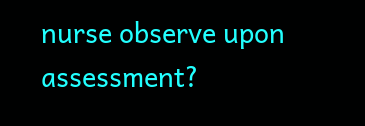nurse observe upon assessment?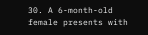30. A 6-month-old female presents with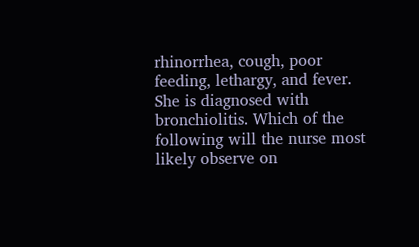rhinorrhea, cough, poor feeding, lethargy, and fever. She is diagnosed with bronchiolitis. Which of the following will the nurse most likely observe on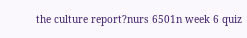the culture report?nurs 6501n week 6 quiz